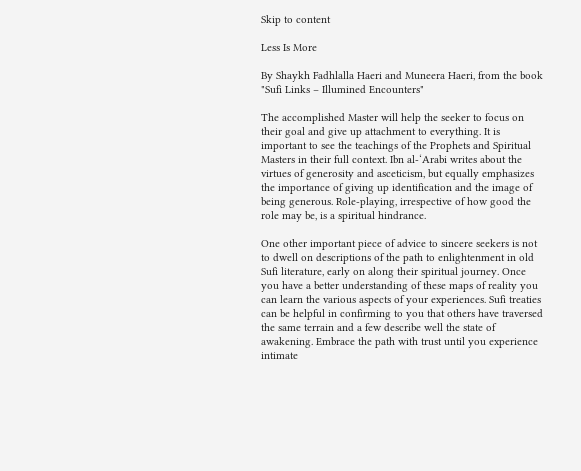Skip to content

Less Is More

By Shaykh Fadhlalla Haeri and Muneera Haeri, from the book "Sufi Links – Illumined Encounters"

The accomplished Master will help the seeker to focus on their goal and give up attachment to everything. It is important to see the teachings of the Prophets and Spiritual Masters in their full context. Ibn al-‘Arabi writes about the virtues of generosity and asceticism, but equally emphasizes the importance of giving up identification and the image of being generous. Role-playing, irrespective of how good the role may be, is a spiritual hindrance.

One other important piece of advice to sincere seekers is not to dwell on descriptions of the path to enlightenment in old Sufi literature, early on along their spiritual journey. Once you have a better understanding of these maps of reality you can learn the various aspects of your experiences. Sufi treaties can be helpful in confirming to you that others have traversed the same terrain and a few describe well the state of awakening. Embrace the path with trust until you experience intimate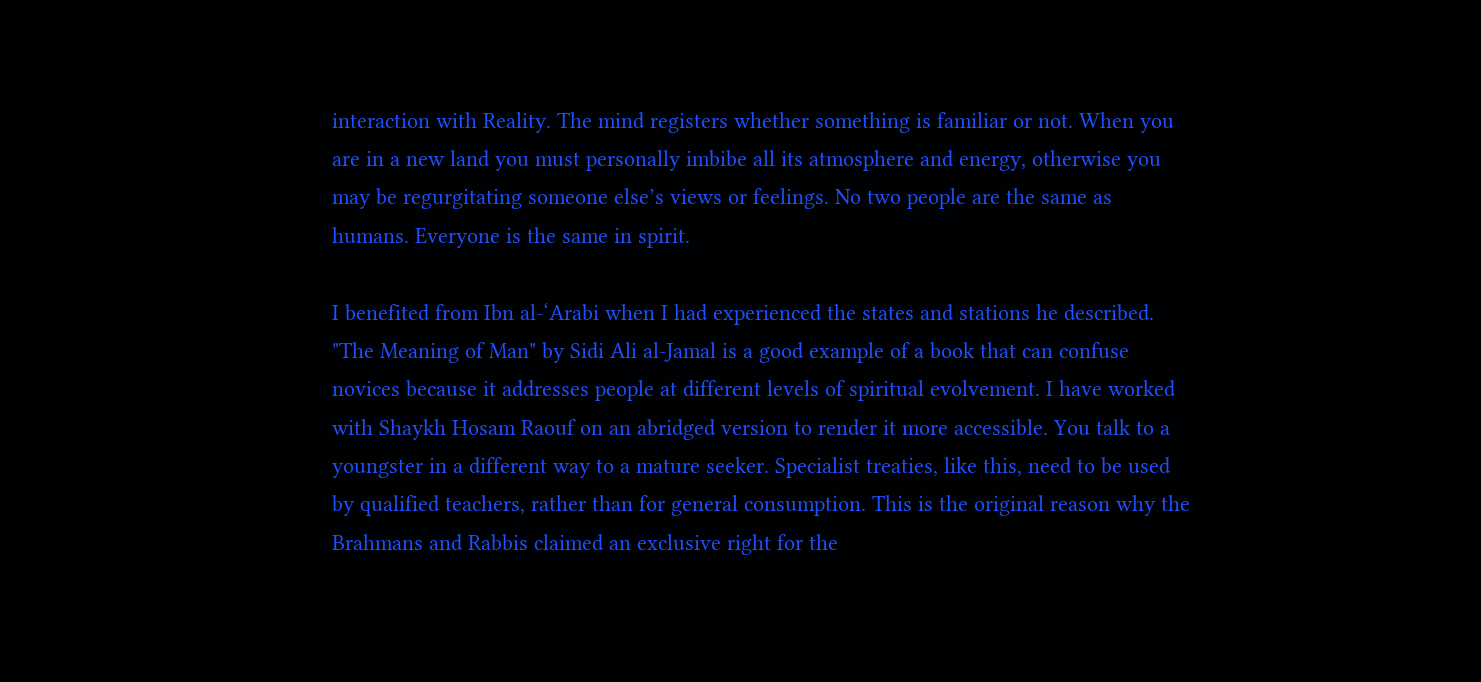interaction with Reality. The mind registers whether something is familiar or not. When you are in a new land you must personally imbibe all its atmosphere and energy, otherwise you may be regurgitating someone else’s views or feelings. No two people are the same as humans. Everyone is the same in spirit.

I benefited from Ibn al-‘Arabi when I had experienced the states and stations he described. "The Meaning of Man" by Sidi Ali al-Jamal is a good example of a book that can confuse novices because it addresses people at different levels of spiritual evolvement. I have worked with Shaykh Hosam Raouf on an abridged version to render it more accessible. You talk to a youngster in a different way to a mature seeker. Specialist treaties, like this, need to be used by qualified teachers, rather than for general consumption. This is the original reason why the Brahmans and Rabbis claimed an exclusive right for the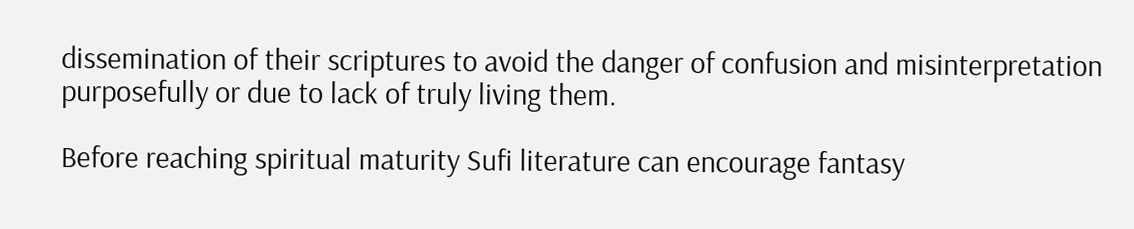dissemination of their scriptures to avoid the danger of confusion and misinterpretation purposefully or due to lack of truly living them.

Before reaching spiritual maturity Sufi literature can encourage fantasy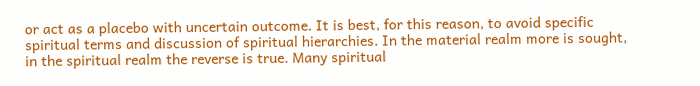or act as a placebo with uncertain outcome. It is best, for this reason, to avoid specific spiritual terms and discussion of spiritual hierarchies. In the material realm more is sought, in the spiritual realm the reverse is true. Many spiritual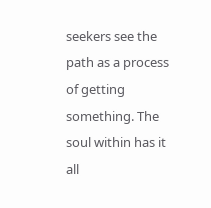seekers see the path as a process of getting something. The soul within has it all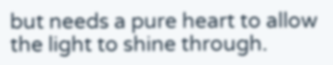but needs a pure heart to allow the light to shine through.